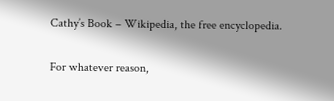Cathy’s Book – Wikipedia, the free encyclopedia.

For whatever reason,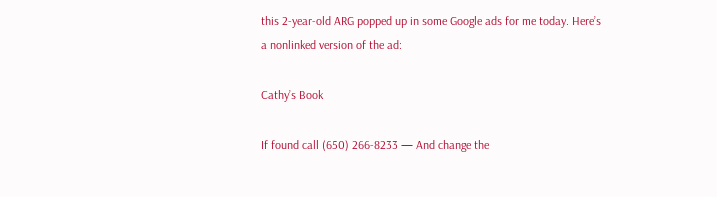this 2-year-old ARG popped up in some Google ads for me today. Here’s a nonlinked version of the ad:

Cathy’s Book

If found call (650) 266-8233 — And change the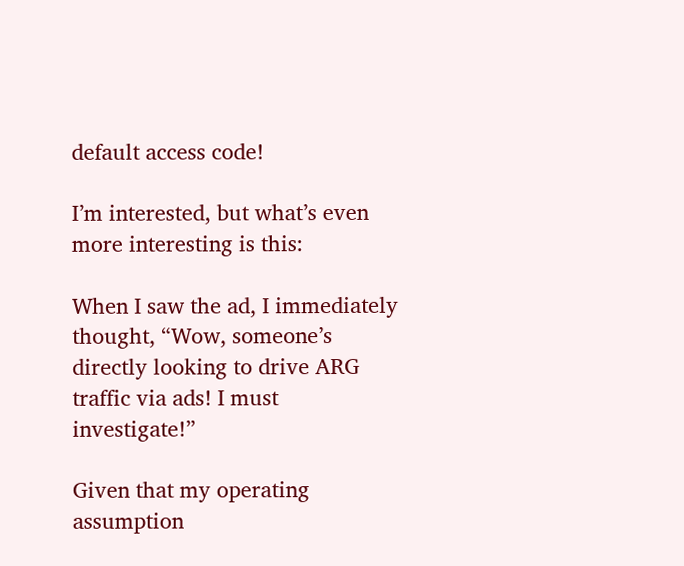default access code!

I’m interested, but what’s even more interesting is this:

When I saw the ad, I immediately thought, “Wow, someone’s directly looking to drive ARG traffic via ads! I must investigate!”

Given that my operating assumption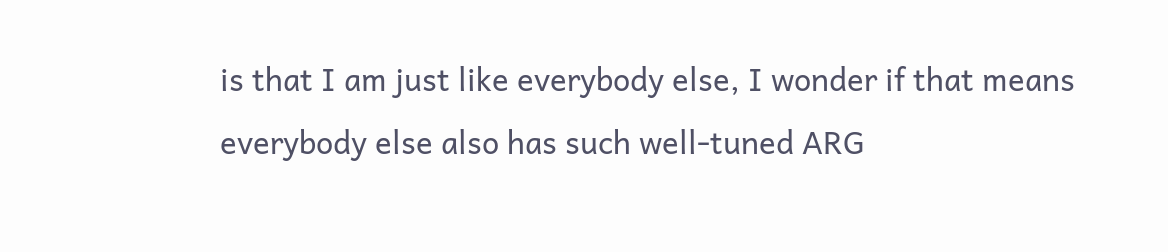is that I am just like everybody else, I wonder if that means everybody else also has such well-tuned ARG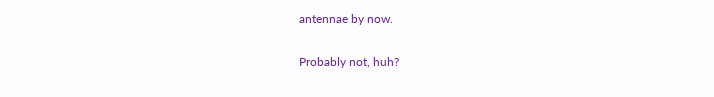antennae by now.

Probably not, huh?